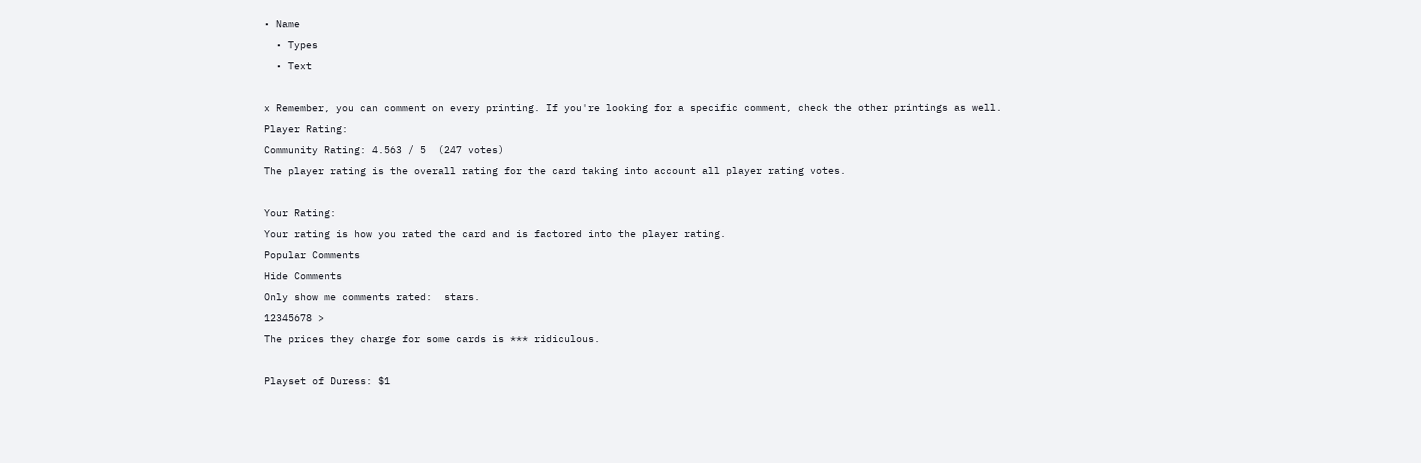• Name
  • Types
  • Text

x Remember, you can comment on every printing. If you're looking for a specific comment, check the other printings as well.
Player Rating:
Community Rating: 4.563 / 5  (247 votes)
The player rating is the overall rating for the card taking into account all player rating votes.

Your Rating:
Your rating is how you rated the card and is factored into the player rating.
Popular Comments
Hide Comments
Only show me comments rated:  stars.
12345678 >
The prices they charge for some cards is *** ridiculous.

Playset of Duress: $1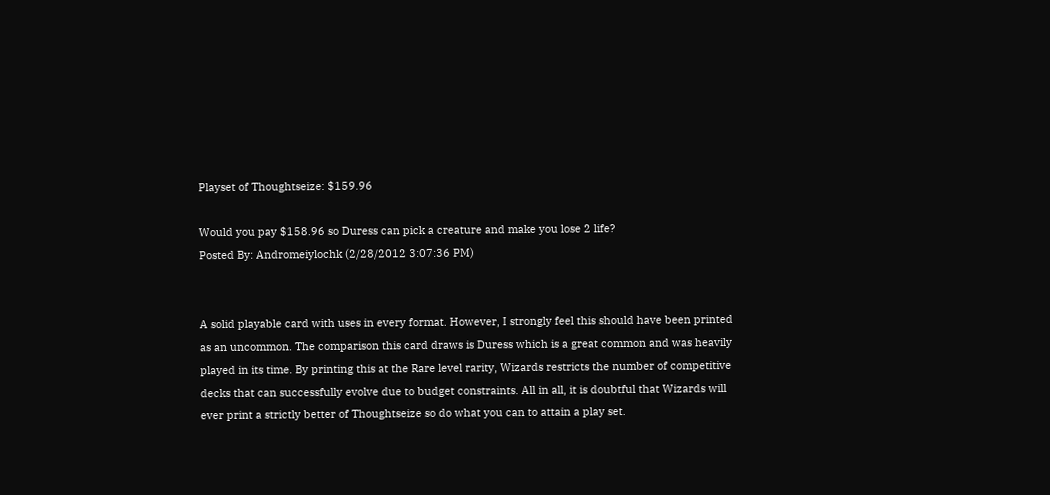Playset of Thoughtseize: $159.96

Would you pay $158.96 so Duress can pick a creature and make you lose 2 life?
Posted By: Andromeiylochk (2/28/2012 3:07:36 PM)


A solid playable card with uses in every format. However, I strongly feel this should have been printed as an uncommon. The comparison this card draws is Duress which is a great common and was heavily played in its time. By printing this at the Rare level rarity, Wizards restricts the number of competitive decks that can successfully evolve due to budget constraints. All in all, it is doubtful that Wizards will ever print a strictly better of Thoughtseize so do what you can to attain a play set.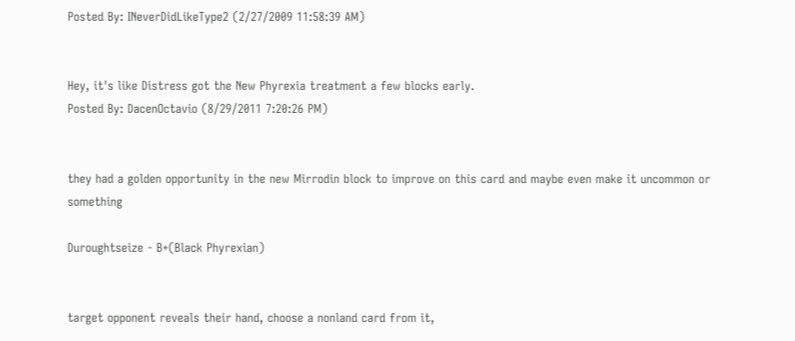Posted By: INeverDidLikeType2 (2/27/2009 11:58:39 AM)


Hey, it's like Distress got the New Phyrexia treatment a few blocks early.
Posted By: DacenOctavio (8/29/2011 7:20:26 PM)


they had a golden opportunity in the new Mirrodin block to improve on this card and maybe even make it uncommon or something

Duroughtseize - B+(Black Phyrexian)


target opponent reveals their hand, choose a nonland card from it,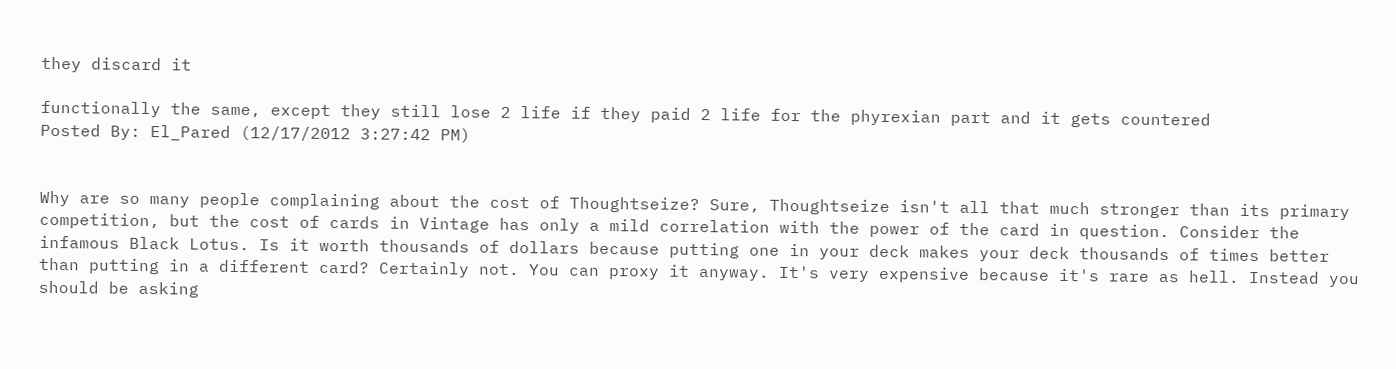they discard it

functionally the same, except they still lose 2 life if they paid 2 life for the phyrexian part and it gets countered
Posted By: El_Pared (12/17/2012 3:27:42 PM)


Why are so many people complaining about the cost of Thoughtseize? Sure, Thoughtseize isn't all that much stronger than its primary competition, but the cost of cards in Vintage has only a mild correlation with the power of the card in question. Consider the infamous Black Lotus. Is it worth thousands of dollars because putting one in your deck makes your deck thousands of times better than putting in a different card? Certainly not. You can proxy it anyway. It's very expensive because it's rare as hell. Instead you should be asking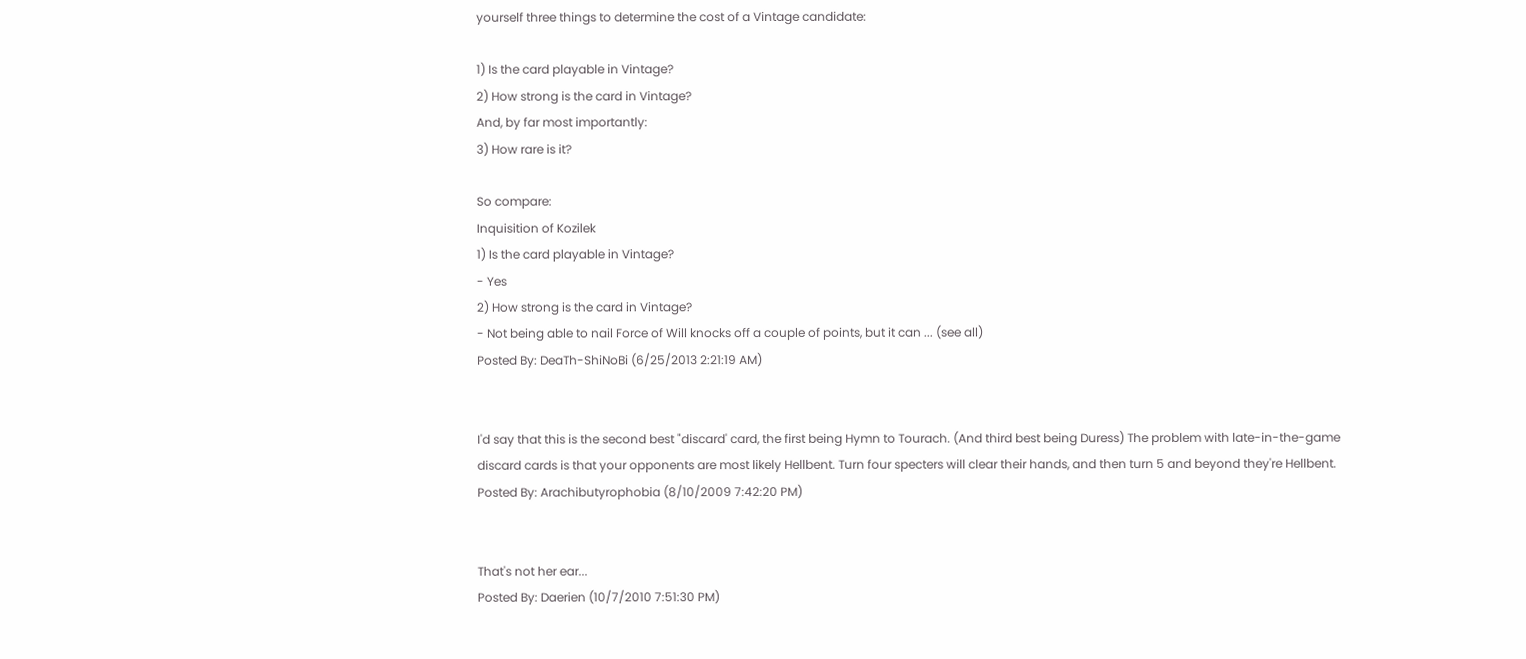yourself three things to determine the cost of a Vintage candidate:

1) Is the card playable in Vintage?
2) How strong is the card in Vintage?
And, by far most importantly:
3) How rare is it?

So compare:
Inquisition of Kozilek
1) Is the card playable in Vintage?
- Yes
2) How strong is the card in Vintage?
- Not being able to nail Force of Will knocks off a couple of points, but it can ... (see all)
Posted By: DeaTh-ShiNoBi (6/25/2013 2:21:19 AM)


I'd say that this is the second best "discard' card, the first being Hymn to Tourach. (And third best being Duress) The problem with late-in-the-game discard cards is that your opponents are most likely Hellbent. Turn four specters will clear their hands, and then turn 5 and beyond they're Hellbent.
Posted By: Arachibutyrophobia (8/10/2009 7:42:20 PM)


That's not her ear...
Posted By: Daerien (10/7/2010 7:51:30 PM)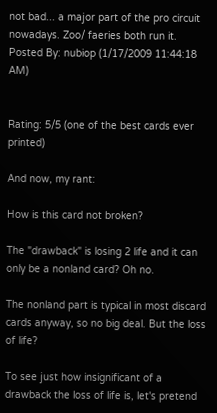not bad... a major part of the pro circuit nowadays. Zoo/ faeries both run it.
Posted By: nubiop (1/17/2009 11:44:18 AM)


Rating: 5/5 (one of the best cards ever printed)

And now, my rant:

How is this card not broken?

The "drawback" is losing 2 life and it can only be a nonland card? Oh no.

The nonland part is typical in most discard cards anyway, so no big deal. But the loss of life?

To see just how insignificant of a drawback the loss of life is, let's pretend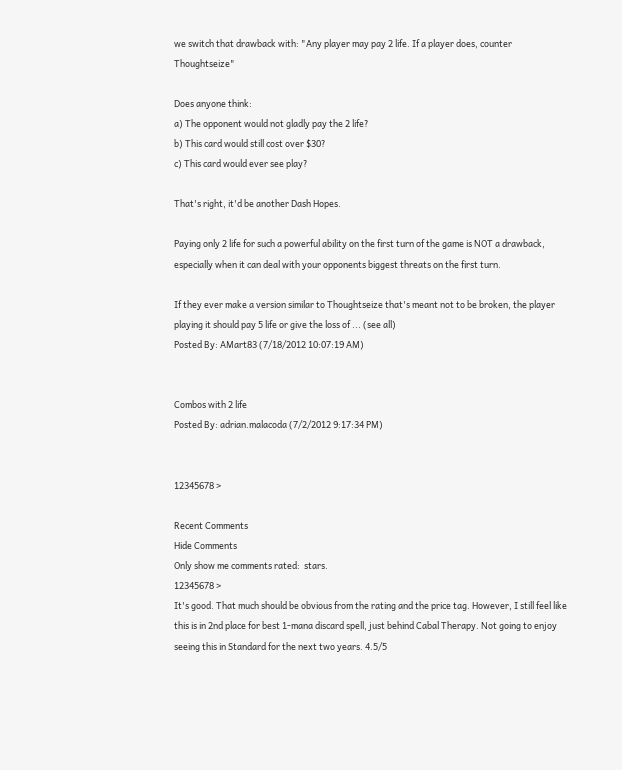we switch that drawback with: "Any player may pay 2 life. If a player does, counter Thoughtseize"

Does anyone think:
a) The opponent would not gladly pay the 2 life?
b) This card would still cost over $30?
c) This card would ever see play?

That's right, it'd be another Dash Hopes.

Paying only 2 life for such a powerful ability on the first turn of the game is NOT a drawback, especially when it can deal with your opponents biggest threats on the first turn.

If they ever make a version similar to Thoughtseize that's meant not to be broken, the player playing it should pay 5 life or give the loss of ... (see all)
Posted By: AMart83 (7/18/2012 10:07:19 AM)


Combos with 2 life
Posted By: adrian.malacoda (7/2/2012 9:17:34 PM)


12345678 >

Recent Comments
Hide Comments
Only show me comments rated:  stars.
12345678 >
It's good. That much should be obvious from the rating and the price tag. However, I still feel like this is in 2nd place for best 1-mana discard spell, just behind Cabal Therapy. Not going to enjoy seeing this in Standard for the next two years. 4.5/5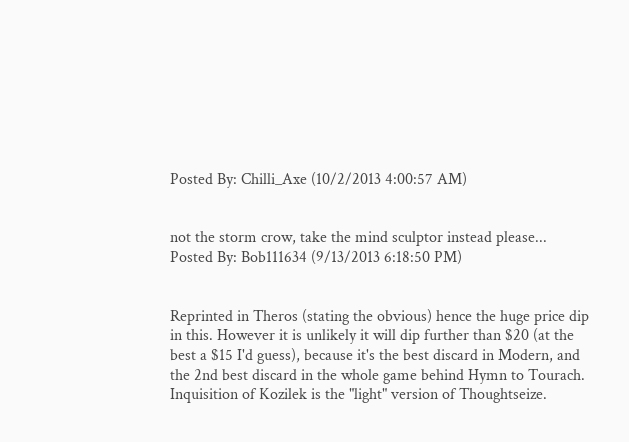Posted By: Chilli_Axe (10/2/2013 4:00:57 AM)


not the storm crow, take the mind sculptor instead please...
Posted By: Bob111634 (9/13/2013 6:18:50 PM)


Reprinted in Theros (stating the obvious) hence the huge price dip in this. However it is unlikely it will dip further than $20 (at the best a $15 I'd guess), because it's the best discard in Modern, and the 2nd best discard in the whole game behind Hymn to Tourach. Inquisition of Kozilek is the "light" version of Thoughtseize.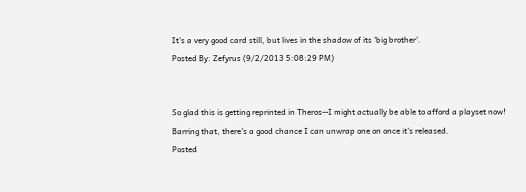It's a very good card still, but lives in the shadow of its 'big brother'.
Posted By: Zefyrus (9/2/2013 5:08:29 PM)


So glad this is getting reprinted in Theros--I might actually be able to afford a playset now! Barring that, there's a good chance I can unwrap one on once it's released.
Posted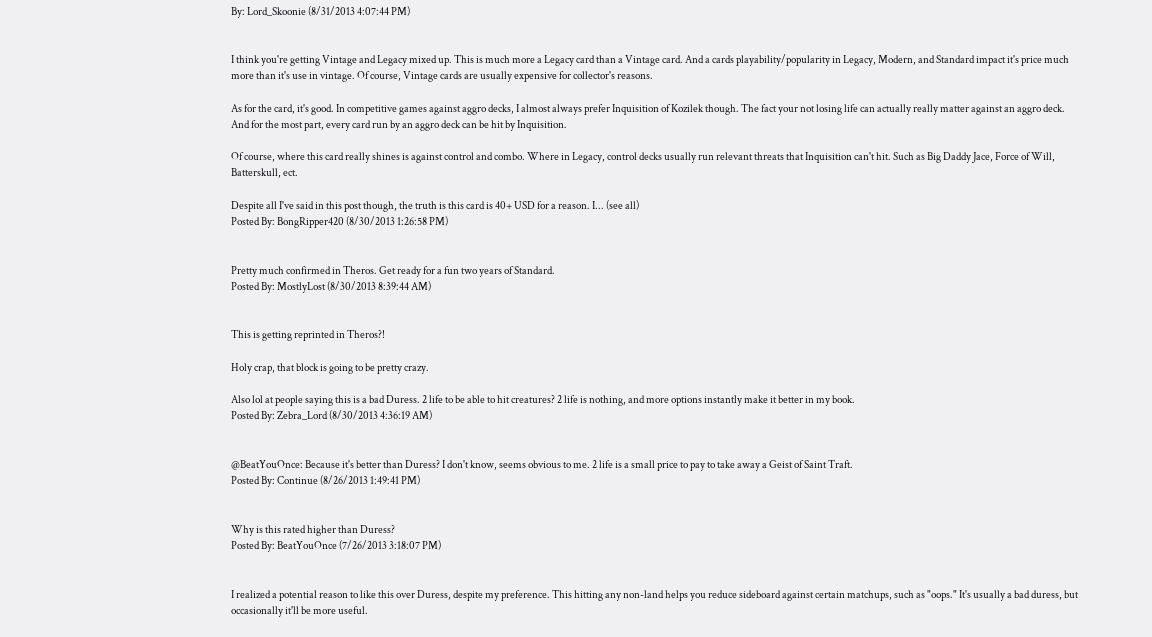By: Lord_Skoonie (8/31/2013 4:07:44 PM)


I think you're getting Vintage and Legacy mixed up. This is much more a Legacy card than a Vintage card. And a cards playability/popularity in Legacy, Modern, and Standard impact it's price much more than it's use in vintage. Of course, Vintage cards are usually expensive for collector's reasons.

As for the card, it's good. In competitive games against aggro decks, I almost always prefer Inquisition of Kozilek though. The fact your not losing life can actually really matter against an aggro deck. And for the most part, every card run by an aggro deck can be hit by Inquisition.

Of course, where this card really shines is against control and combo. Where in Legacy, control decks usually run relevant threats that Inquisition can't hit. Such as Big Daddy Jace, Force of Will, Batterskull, ect.

Despite all I've said in this post though, the truth is this card is 40+ USD for a reason. I... (see all)
Posted By: BongRipper420 (8/30/2013 1:26:58 PM)


Pretty much confirmed in Theros. Get ready for a fun two years of Standard.
Posted By: MostlyLost (8/30/2013 8:39:44 AM)


This is getting reprinted in Theros?!

Holy crap, that block is going to be pretty crazy.

Also lol at people saying this is a bad Duress. 2 life to be able to hit creatures? 2 life is nothing, and more options instantly make it better in my book.
Posted By: Zebra_Lord (8/30/2013 4:36:19 AM)


@BeatYouOnce: Because it's better than Duress? I don't know, seems obvious to me. 2 life is a small price to pay to take away a Geist of Saint Traft.
Posted By: Continue (8/26/2013 1:49:41 PM)


Why is this rated higher than Duress?
Posted By: BeatYouOnce (7/26/2013 3:18:07 PM)


I realized a potential reason to like this over Duress, despite my preference. This hitting any non-land helps you reduce sideboard against certain matchups, such as "oops." It's usually a bad duress, but occasionally it'll be more useful.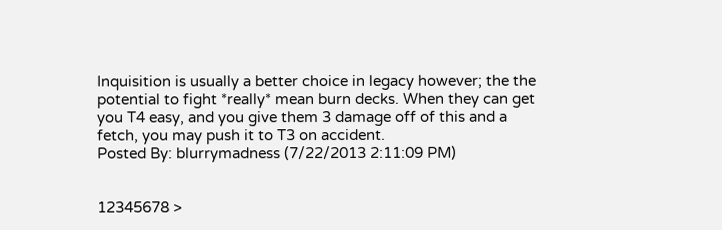Inquisition is usually a better choice in legacy however; the the potential to fight *really* mean burn decks. When they can get you T4 easy, and you give them 3 damage off of this and a fetch, you may push it to T3 on accident.
Posted By: blurrymadness (7/22/2013 2:11:09 PM)


12345678 >